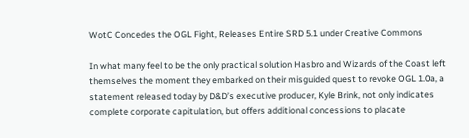WotC Concedes the OGL Fight, Releases Entire SRD 5.1 under Creative Commons

In what many feel to be the only practical solution Hasbro and Wizards of the Coast left themselves the moment they embarked on their misguided quest to revoke OGL 1.0a, a statement released today by D&D’s executive producer, Kyle Brink, not only indicates complete corporate capitulation, but offers additional concessions to placate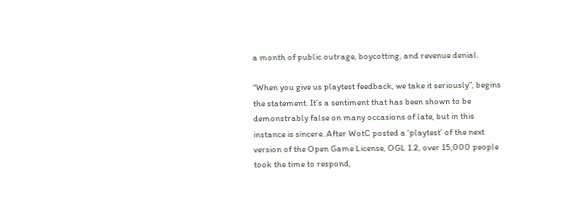a month of public outrage, boycotting, and revenue denial.

“When you give us playtest feedback, we take it seriously”, begins the statement. It’s a sentiment that has been shown to be demonstrably false on many occasions of late, but in this instance is sincere. After WotC posted a ‘playtest’ of the next version of the Open Game License, OGL 1.2, over 15,000 people took the time to respond,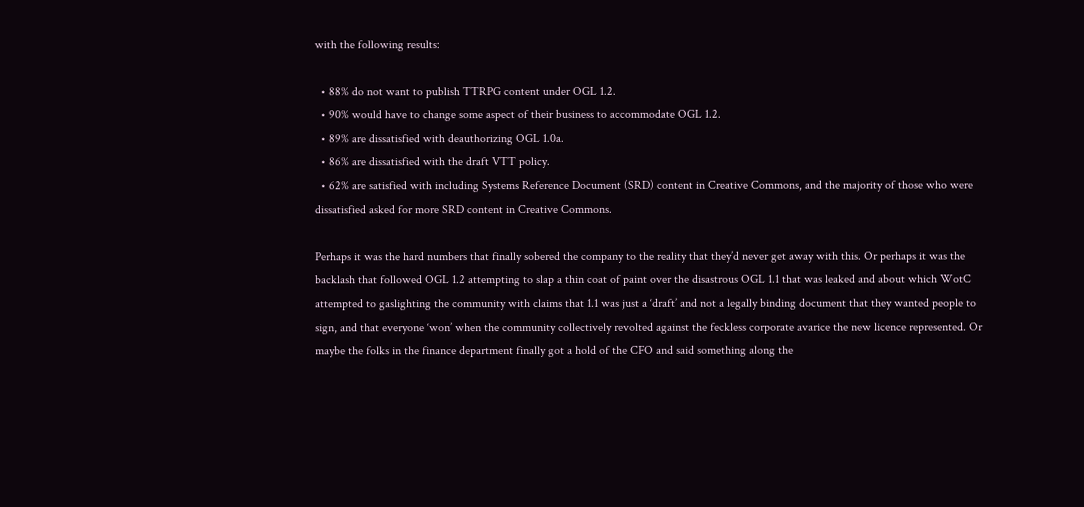with the following results:

  • 88% do not want to publish TTRPG content under OGL 1.2.
  • 90% would have to change some aspect of their business to accommodate OGL 1.2.
  • 89% are dissatisfied with deauthorizing OGL 1.0a.
  • 86% are dissatisfied with the draft VTT policy.
  • 62% are satisfied with including Systems Reference Document (SRD) content in Creative Commons, and the majority of those who were dissatisfied asked for more SRD content in Creative Commons.

Perhaps it was the hard numbers that finally sobered the company to the reality that they’d never get away with this. Or perhaps it was the backlash that followed OGL 1.2 attempting to slap a thin coat of paint over the disastrous OGL 1.1 that was leaked and about which WotC attempted to gaslighting the community with claims that 1.1 was just a ‘draft’ and not a legally binding document that they wanted people to sign, and that everyone ‘won’ when the community collectively revolted against the feckless corporate avarice the new licence represented. Or maybe the folks in the finance department finally got a hold of the CFO and said something along the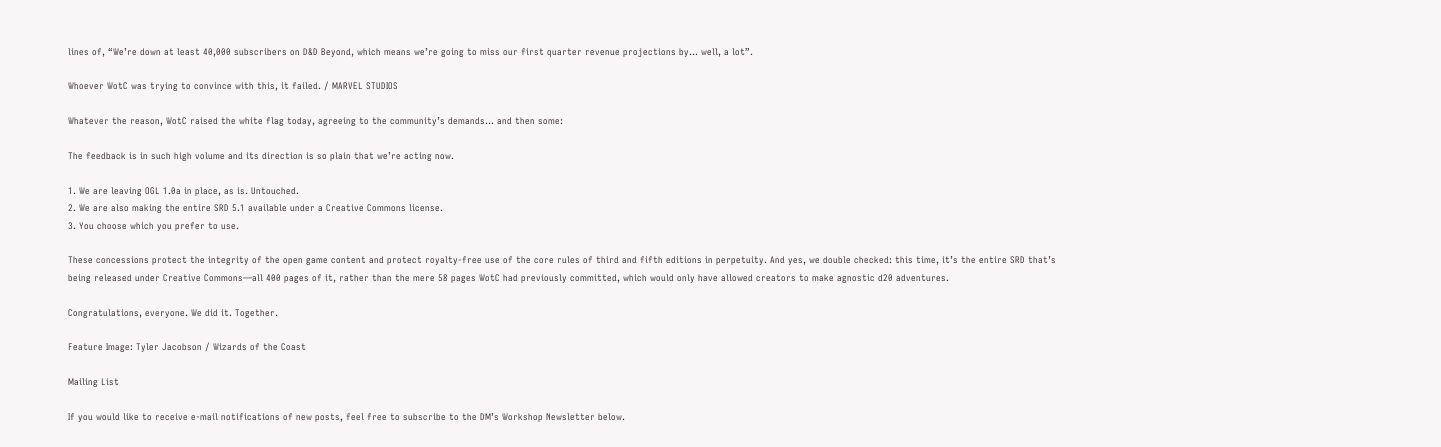lines of, “We’re down at least 40,000 subscribers on D&D Beyond, which means we’re going to miss our first quarter revenue projections by… well, a lot”.

Whoever WotC was trying to convince with this, it failed. / MARVEL STUDIOS

Whatever the reason, WotC raised the white flag today, agreeing to the community’s demands… and then some:

The feedback is in such high volume and its direction is so plain that we’re acting now.

1. We are leaving OGL 1.0a in place, as is. Untouched.
2. We are also making the entire SRD 5.1 available under a Creative Commons license.
3. You choose which you prefer to use.

These concessions protect the integrity of the open game content and protect royalty-free use of the core rules of third and fifth editions in perpetuity. And yes, we double checked: this time, it’s the entire SRD that’s being released under Creative Commons—all 400 pages of it, rather than the mere 58 pages WotC had previously committed, which would only have allowed creators to make agnostic d20 adventures.

Congratulations, everyone. We did it. Together.

Feature Image: Tyler Jacobson / Wizards of the Coast

Mailing List

If you would like to receive e-mail notifications of new posts, feel free to subscribe to the DM’s Workshop Newsletter below.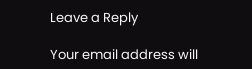Leave a Reply

Your email address will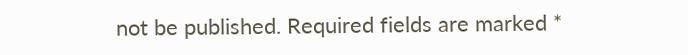not be published. Required fields are marked *